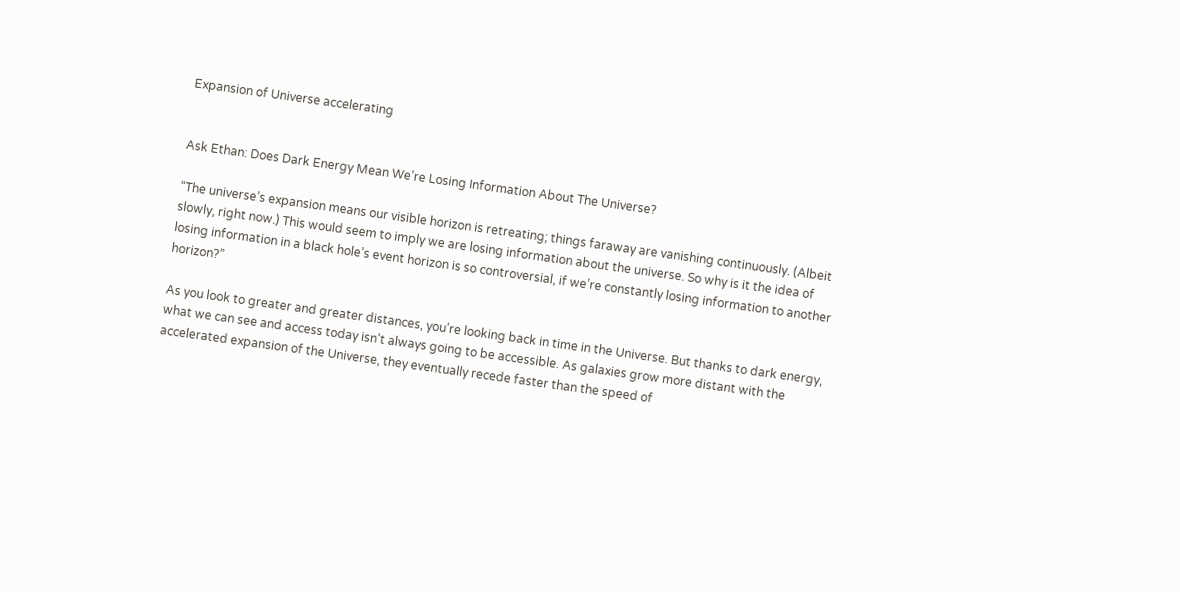Expansion of Universe accelerating


Ask Ethan: Does Dark Energy Mean We’re Losing Information About The Universe?

“The universe’s expansion means our visible horizon is retreating; things faraway are vanishing continuously. (Albeit slowly, right now.) This would seem to imply we are losing information about the universe. So why is it the idea of losing information in a black hole’s event horizon is so controversial, if we’re constantly losing information to another horizon?”

As you look to greater and greater distances, you’re looking back in time in the Universe. But thanks to dark energy, what we can see and access today isn’t always going to be accessible. As galaxies grow more distant with the accelerated expansion of the Universe, they eventually recede faster than the speed of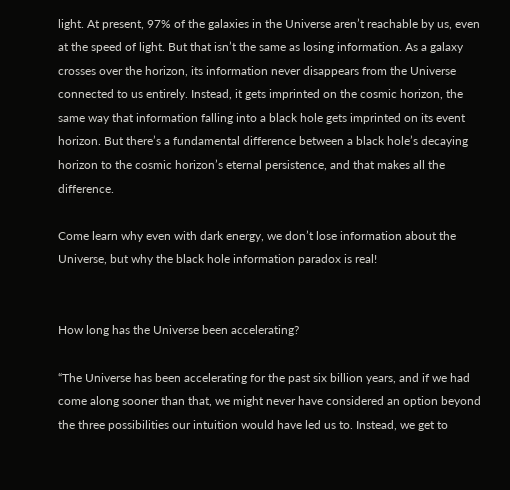light. At present, 97% of the galaxies in the Universe aren’t reachable by us, even at the speed of light. But that isn’t the same as losing information. As a galaxy crosses over the horizon, its information never disappears from the Universe connected to us entirely. Instead, it gets imprinted on the cosmic horizon, the same way that information falling into a black hole gets imprinted on its event horizon. But there’s a fundamental difference between a black hole’s decaying horizon to the cosmic horizon’s eternal persistence, and that makes all the difference.

Come learn why even with dark energy, we don’t lose information about the Universe, but why the black hole information paradox is real!


How long has the Universe been accelerating?

“The Universe has been accelerating for the past six billion years, and if we had come along sooner than that, we might never have considered an option beyond the three possibilities our intuition would have led us to. Instead, we get to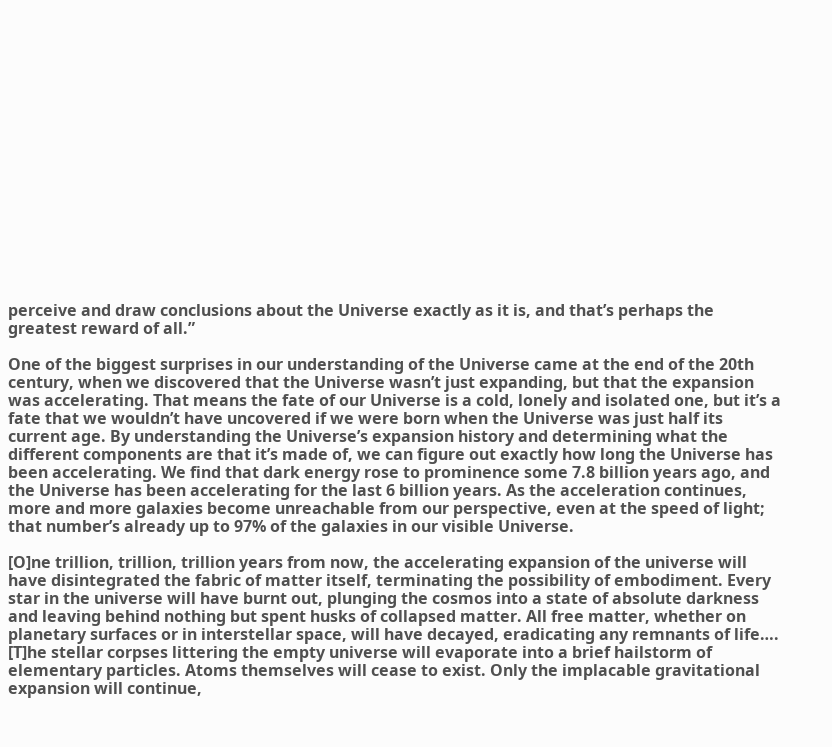perceive and draw conclusions about the Universe exactly as it is, and that’s perhaps the greatest reward of all.”

One of the biggest surprises in our understanding of the Universe came at the end of the 20th century, when we discovered that the Universe wasn’t just expanding, but that the expansion was accelerating. That means the fate of our Universe is a cold, lonely and isolated one, but it’s a fate that we wouldn’t have uncovered if we were born when the Universe was just half its current age. By understanding the Universe’s expansion history and determining what the different components are that it’s made of, we can figure out exactly how long the Universe has been accelerating. We find that dark energy rose to prominence some 7.8 billion years ago, and the Universe has been accelerating for the last 6 billion years. As the acceleration continues, more and more galaxies become unreachable from our perspective, even at the speed of light; that number’s already up to 97% of the galaxies in our visible Universe.

[O]ne trillion, trillion, trillion years from now, the accelerating expansion of the universe will have disintegrated the fabric of matter itself, terminating the possibility of embodiment. Every star in the universe will have burnt out, plunging the cosmos into a state of absolute darkness and leaving behind nothing but spent husks of collapsed matter. All free matter, whether on planetary surfaces or in interstellar space, will have decayed, eradicating any remnants of life…. [T]he stellar corpses littering the empty universe will evaporate into a brief hailstorm of elementary particles. Atoms themselves will cease to exist. Only the implacable gravitational expansion will continue,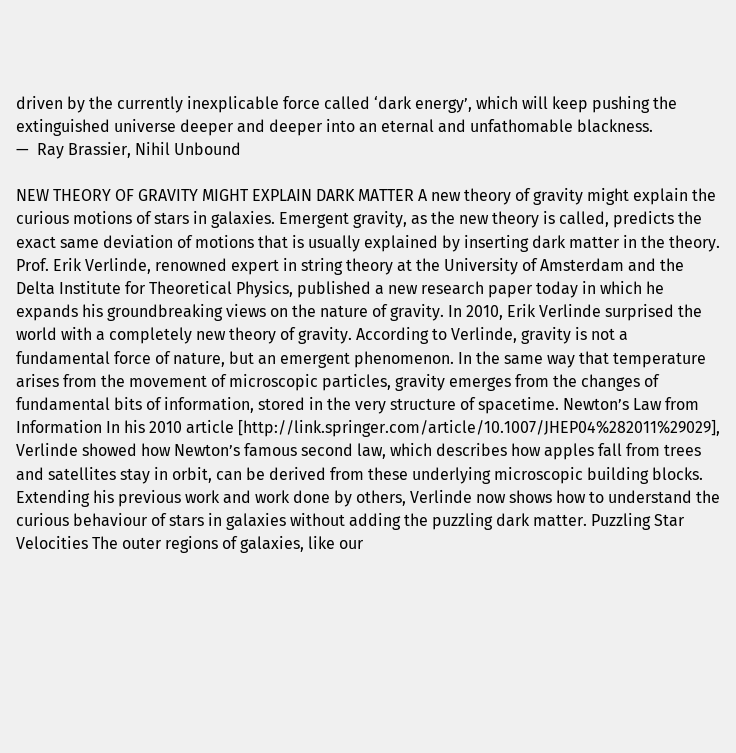driven by the currently inexplicable force called ‘dark energy’, which will keep pushing the extinguished universe deeper and deeper into an eternal and unfathomable blackness.
—  Ray Brassier, Nihil Unbound

NEW THEORY OF GRAVITY MIGHT EXPLAIN DARK MATTER A new theory of gravity might explain the curious motions of stars in galaxies. Emergent gravity, as the new theory is called, predicts the exact same deviation of motions that is usually explained by inserting dark matter in the theory. Prof. Erik Verlinde, renowned expert in string theory at the University of Amsterdam and the Delta Institute for Theoretical Physics, published a new research paper today in which he expands his groundbreaking views on the nature of gravity. In 2010, Erik Verlinde surprised the world with a completely new theory of gravity. According to Verlinde, gravity is not a fundamental force of nature, but an emergent phenomenon. In the same way that temperature arises from the movement of microscopic particles, gravity emerges from the changes of fundamental bits of information, stored in the very structure of spacetime. Newton’s Law from Information In his 2010 article [http://link.springer.com/article/10.1007/JHEP04%282011%29029], Verlinde showed how Newton’s famous second law, which describes how apples fall from trees and satellites stay in orbit, can be derived from these underlying microscopic building blocks. Extending his previous work and work done by others, Verlinde now shows how to understand the curious behaviour of stars in galaxies without adding the puzzling dark matter. Puzzling Star Velocities The outer regions of galaxies, like our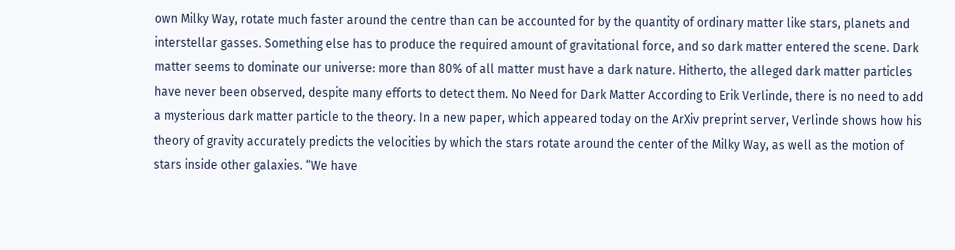own Milky Way, rotate much faster around the centre than can be accounted for by the quantity of ordinary matter like stars, planets and interstellar gasses. Something else has to produce the required amount of gravitational force, and so dark matter entered the scene. Dark matter seems to dominate our universe: more than 80% of all matter must have a dark nature. Hitherto, the alleged dark matter particles have never been observed, despite many efforts to detect them. No Need for Dark Matter According to Erik Verlinde, there is no need to add a mysterious dark matter particle to the theory. In a new paper, which appeared today on the ArXiv preprint server, Verlinde shows how his theory of gravity accurately predicts the velocities by which the stars rotate around the center of the Milky Way, as well as the motion of stars inside other galaxies. “We have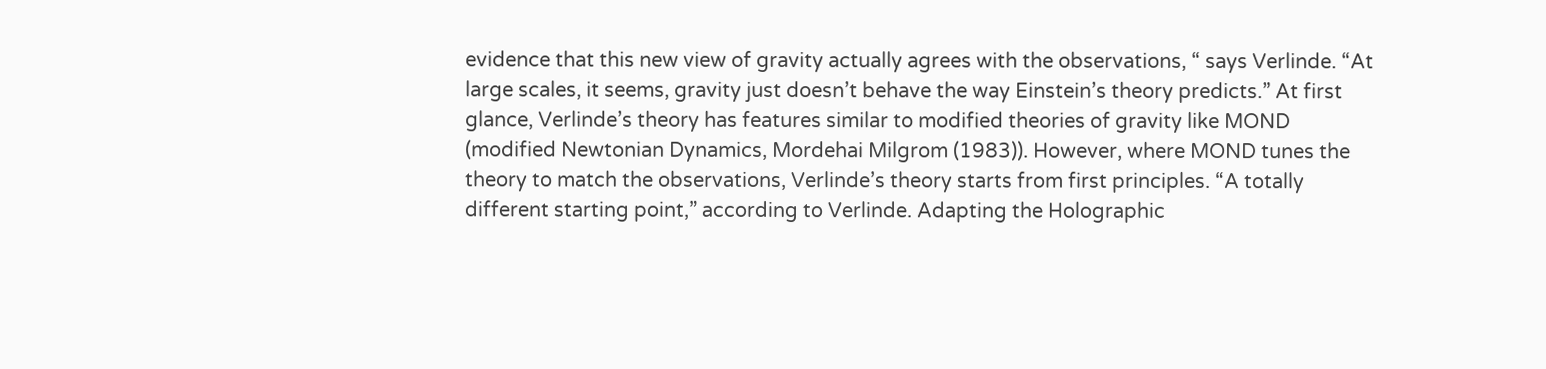evidence that this new view of gravity actually agrees with the observations, “ says Verlinde. “At large scales, it seems, gravity just doesn’t behave the way Einstein’s theory predicts.” At first glance, Verlinde’s theory has features similar to modified theories of gravity like MOND (modified Newtonian Dynamics, Mordehai Milgrom (1983)). However, where MOND tunes the theory to match the observations, Verlinde’s theory starts from first principles. “A totally different starting point,” according to Verlinde. Adapting the Holographic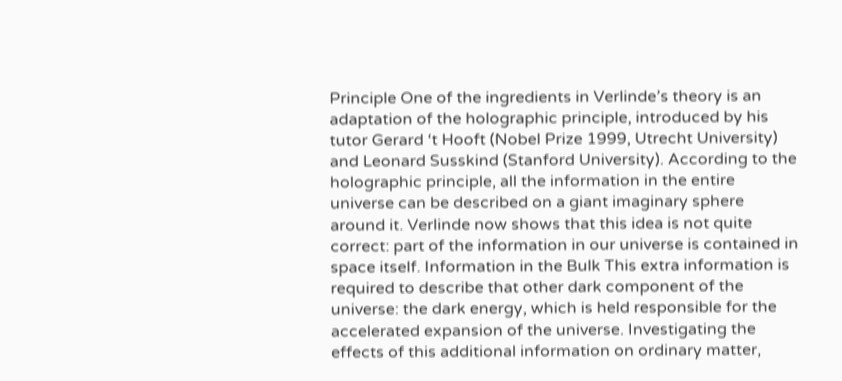Principle One of the ingredients in Verlinde’s theory is an adaptation of the holographic principle, introduced by his tutor Gerard ‘t Hooft (Nobel Prize 1999, Utrecht University) and Leonard Susskind (Stanford University). According to the holographic principle, all the information in the entire universe can be described on a giant imaginary sphere around it. Verlinde now shows that this idea is not quite correct: part of the information in our universe is contained in space itself. Information in the Bulk This extra information is required to describe that other dark component of the universe: the dark energy, which is held responsible for the accelerated expansion of the universe. Investigating the effects of this additional information on ordinary matter,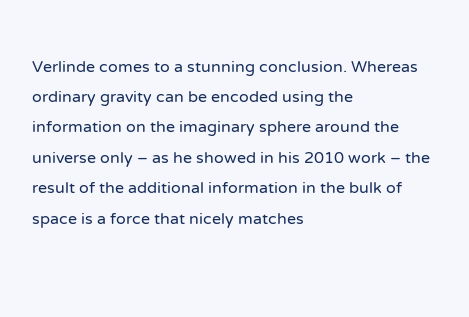Verlinde comes to a stunning conclusion. Whereas ordinary gravity can be encoded using the information on the imaginary sphere around the universe only – as he showed in his 2010 work – the result of the additional information in the bulk of space is a force that nicely matches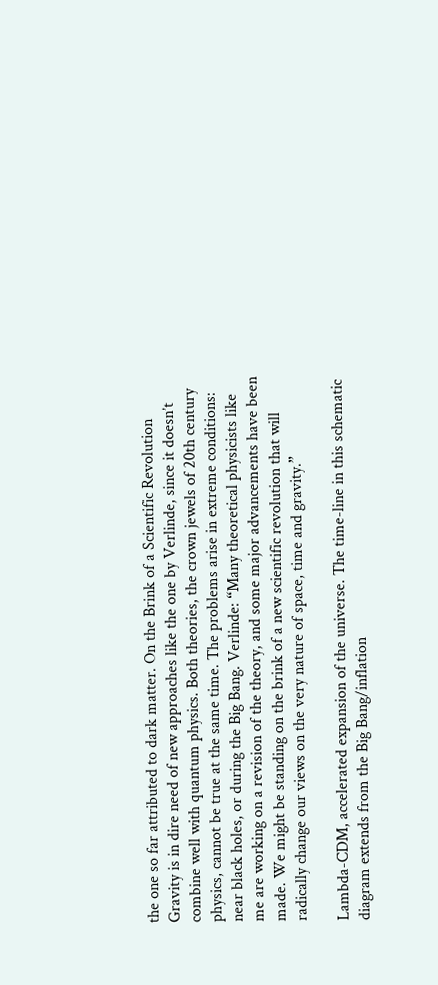the one so far attributed to dark matter. On the Brink of a Scientific Revolution Gravity is in dire need of new approaches like the one by Verlinde, since it doesn’t combine well with quantum physics. Both theories, the crown jewels of 20th century physics, cannot be true at the same time. The problems arise in extreme conditions: near black holes, or during the Big Bang. Verlinde: “Many theoretical physicists like me are working on a revision of the theory, and some major advancements have been made. We might be standing on the brink of a new scientific revolution that will radically change our views on the very nature of space, time and gravity.”

Lambda-CDM, accelerated expansion of the universe. The time-line in this schematic diagram extends from the Big Bang/inflation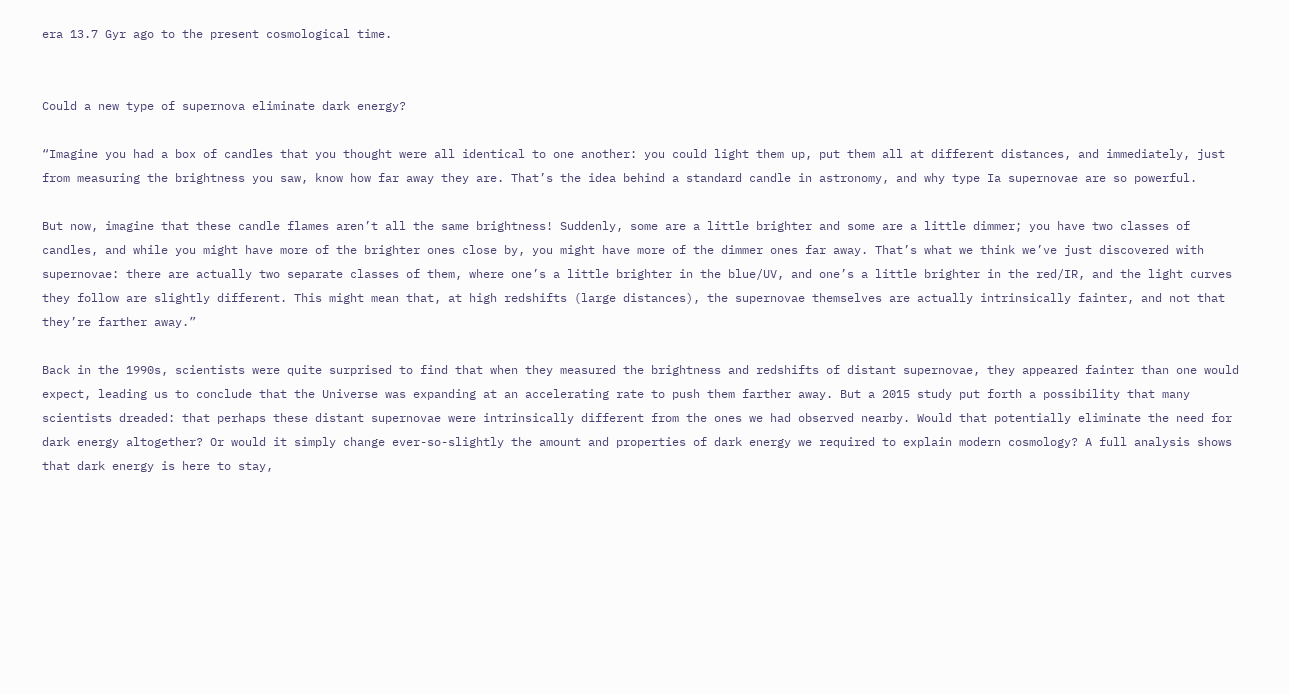era 13.7 Gyr ago to the present cosmological time.


Could a new type of supernova eliminate dark energy?

“Imagine you had a box of candles that you thought were all identical to one another: you could light them up, put them all at different distances, and immediately, just from measuring the brightness you saw, know how far away they are. That’s the idea behind a standard candle in astronomy, and why type Ia supernovae are so powerful.

But now, imagine that these candle flames aren’t all the same brightness! Suddenly, some are a little brighter and some are a little dimmer; you have two classes of candles, and while you might have more of the brighter ones close by, you might have more of the dimmer ones far away. That’s what we think we’ve just discovered with supernovae: there are actually two separate classes of them, where one’s a little brighter in the blue/UV, and one’s a little brighter in the red/IR, and the light curves they follow are slightly different. This might mean that, at high redshifts (large distances), the supernovae themselves are actually intrinsically fainter, and not that they’re farther away.”

Back in the 1990s, scientists were quite surprised to find that when they measured the brightness and redshifts of distant supernovae, they appeared fainter than one would expect, leading us to conclude that the Universe was expanding at an accelerating rate to push them farther away. But a 2015 study put forth a possibility that many scientists dreaded: that perhaps these distant supernovae were intrinsically different from the ones we had observed nearby. Would that potentially eliminate the need for dark energy altogether? Or would it simply change ever-so-slightly the amount and properties of dark energy we required to explain modern cosmology? A full analysis shows that dark energy is here to stay,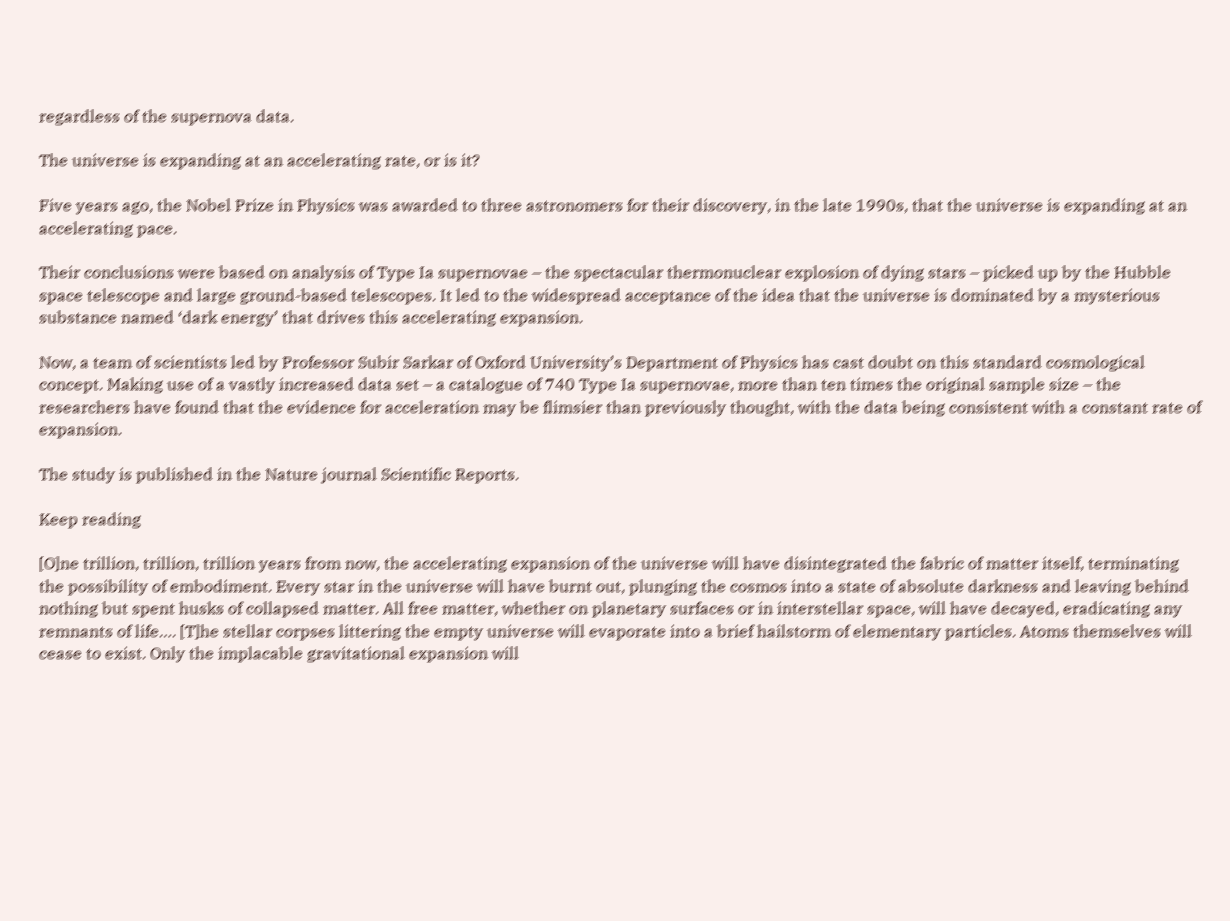regardless of the supernova data.

The universe is expanding at an accelerating rate, or is it?

Five years ago, the Nobel Prize in Physics was awarded to three astronomers for their discovery, in the late 1990s, that the universe is expanding at an accelerating pace.

Their conclusions were based on analysis of Type Ia supernovae – the spectacular thermonuclear explosion of dying stars – picked up by the Hubble space telescope and large ground-based telescopes. It led to the widespread acceptance of the idea that the universe is dominated by a mysterious substance named ‘dark energy’ that drives this accelerating expansion.

Now, a team of scientists led by Professor Subir Sarkar of Oxford University’s Department of Physics has cast doubt on this standard cosmological concept. Making use of a vastly increased data set – a catalogue of 740 Type Ia supernovae, more than ten times the original sample size – the researchers have found that the evidence for acceleration may be flimsier than previously thought, with the data being consistent with a constant rate of expansion.

The study is published in the Nature journal Scientific Reports.

Keep reading

[O]ne trillion, trillion, trillion years from now, the accelerating expansion of the universe will have disintegrated the fabric of matter itself, terminating the possibility of embodiment. Every star in the universe will have burnt out, plunging the cosmos into a state of absolute darkness and leaving behind nothing but spent husks of collapsed matter. All free matter, whether on planetary surfaces or in interstellar space, will have decayed, eradicating any remnants of life…. [T]he stellar corpses littering the empty universe will evaporate into a brief hailstorm of elementary particles. Atoms themselves will cease to exist. Only the implacable gravitational expansion will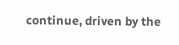continue, driven by the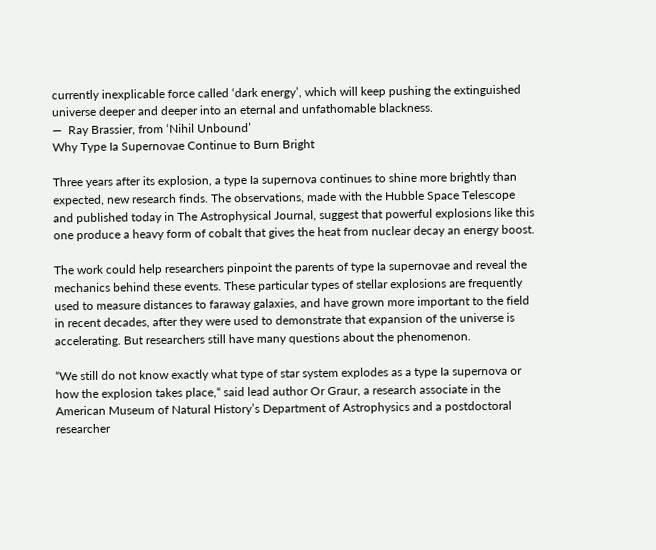currently inexplicable force called ‘dark energy’, which will keep pushing the extinguished universe deeper and deeper into an eternal and unfathomable blackness.
—  Ray Brassier, from ‘Nihil Unbound’
Why Type Ia Supernovae Continue to Burn Bright

Three years after its explosion, a type Ia supernova continues to shine more brightly than expected, new research finds. The observations, made with the Hubble Space Telescope and published today in The Astrophysical Journal, suggest that powerful explosions like this one produce a heavy form of cobalt that gives the heat from nuclear decay an energy boost.

The work could help researchers pinpoint the parents of type Ia supernovae and reveal the mechanics behind these events. These particular types of stellar explosions are frequently used to measure distances to faraway galaxies, and have grown more important to the field in recent decades, after they were used to demonstrate that expansion of the universe is accelerating. But researchers still have many questions about the phenomenon.

“We still do not know exactly what type of star system explodes as a type Ia supernova or how the explosion takes place,“ said lead author Or Graur, a research associate in the American Museum of Natural History’s Department of Astrophysics and a postdoctoral researcher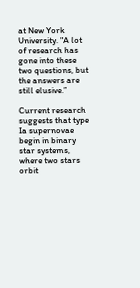at New York University. "A lot of research has gone into these two questions, but the answers are still elusive.”

Current research suggests that type Ia supernovae begin in binary star systems, where two stars orbit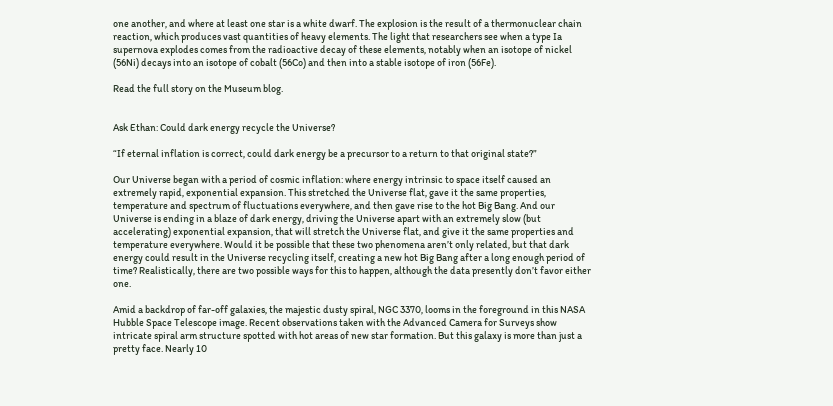one another, and where at least one star is a white dwarf. The explosion is the result of a thermonuclear chain reaction, which produces vast quantities of heavy elements. The light that researchers see when a type Ia supernova explodes comes from the radioactive decay of these elements, notably when an isotope of nickel (56Ni) decays into an isotope of cobalt (56Co) and then into a stable isotope of iron (56Fe).

Read the full story on the Museum blog.


Ask Ethan: Could dark energy recycle the Universe?

“If eternal inflation is correct, could dark energy be a precursor to a return to that original state?”

Our Universe began with a period of cosmic inflation: where energy intrinsic to space itself caused an extremely rapid, exponential expansion. This stretched the Universe flat, gave it the same properties, temperature and spectrum of fluctuations everywhere, and then gave rise to the hot Big Bang. And our Universe is ending in a blaze of dark energy, driving the Universe apart with an extremely slow (but accelerating) exponential expansion, that will stretch the Universe flat, and give it the same properties and temperature everywhere. Would it be possible that these two phenomena aren’t only related, but that dark energy could result in the Universe recycling itself, creating a new hot Big Bang after a long enough period of time? Realistically, there are two possible ways for this to happen, although the data presently don’t favor either one.

Amid a backdrop of far-off galaxies, the majestic dusty spiral, NGC 3370, looms in the foreground in this NASA Hubble Space Telescope image. Recent observations taken with the Advanced Camera for Surveys show intricate spiral arm structure spotted with hot areas of new star formation. But this galaxy is more than just a pretty face. Nearly 10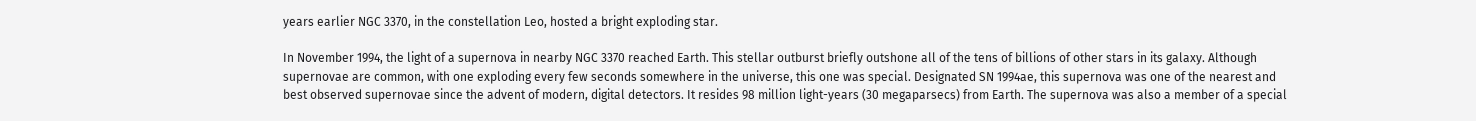years earlier NGC 3370, in the constellation Leo, hosted a bright exploding star.

In November 1994, the light of a supernova in nearby NGC 3370 reached Earth. This stellar outburst briefly outshone all of the tens of billions of other stars in its galaxy. Although supernovae are common, with one exploding every few seconds somewhere in the universe, this one was special. Designated SN 1994ae, this supernova was one of the nearest and best observed supernovae since the advent of modern, digital detectors. It resides 98 million light-years (30 megaparsecs) from Earth. The supernova was also a member of a special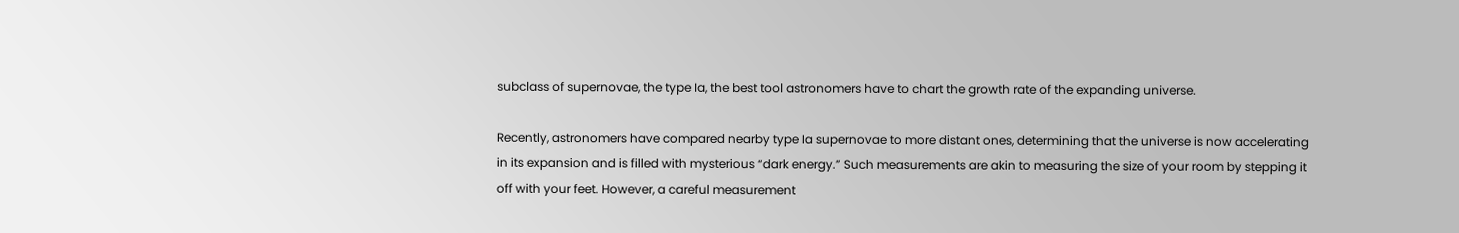subclass of supernovae, the type Ia, the best tool astronomers have to chart the growth rate of the expanding universe.

Recently, astronomers have compared nearby type Ia supernovae to more distant ones, determining that the universe is now accelerating in its expansion and is filled with mysterious “dark energy.” Such measurements are akin to measuring the size of your room by stepping it off with your feet. However, a careful measurement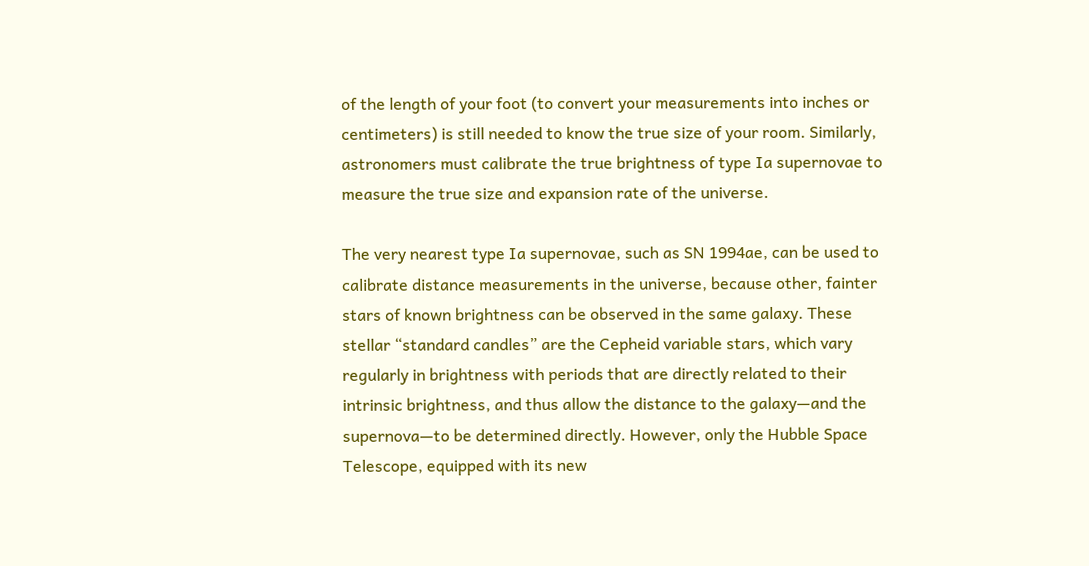of the length of your foot (to convert your measurements into inches or centimeters) is still needed to know the true size of your room. Similarly, astronomers must calibrate the true brightness of type Ia supernovae to measure the true size and expansion rate of the universe.

The very nearest type Ia supernovae, such as SN 1994ae, can be used to calibrate distance measurements in the universe, because other, fainter stars of known brightness can be observed in the same galaxy. These stellar “standard candles” are the Cepheid variable stars, which vary regularly in brightness with periods that are directly related to their intrinsic brightness, and thus allow the distance to the galaxy—and the supernova—to be determined directly. However, only the Hubble Space Telescope, equipped with its new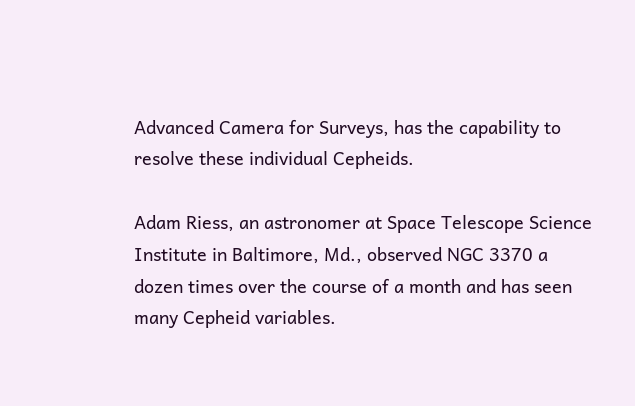Advanced Camera for Surveys, has the capability to resolve these individual Cepheids.

Adam Riess, an astronomer at Space Telescope Science Institute in Baltimore, Md., observed NGC 3370 a dozen times over the course of a month and has seen many Cepheid variables.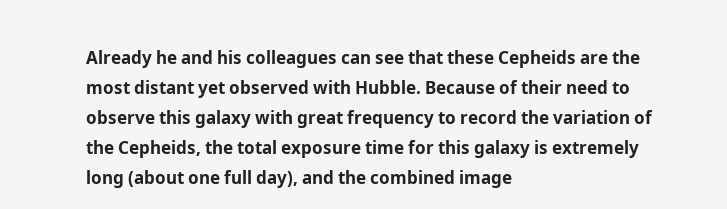Already he and his colleagues can see that these Cepheids are the most distant yet observed with Hubble. Because of their need to observe this galaxy with great frequency to record the variation of the Cepheids, the total exposure time for this galaxy is extremely long (about one full day), and the combined image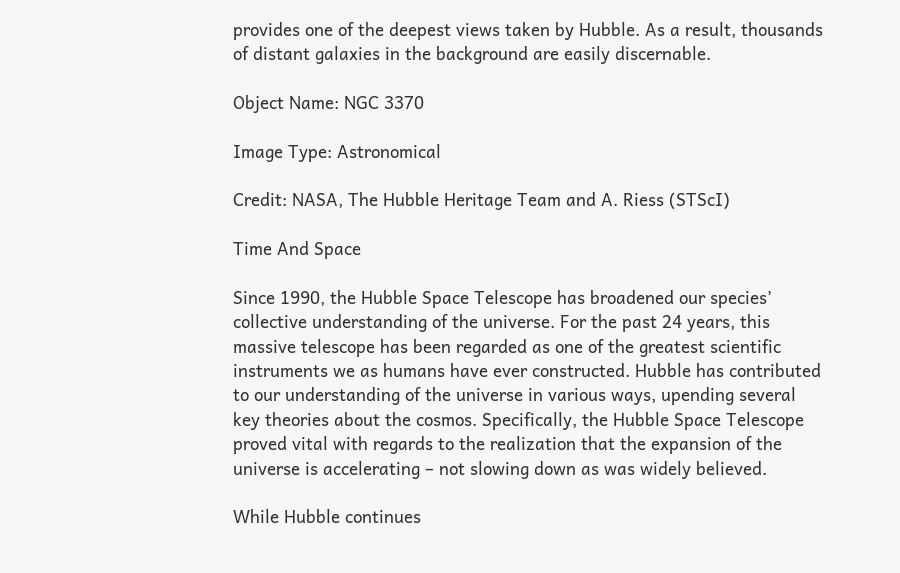provides one of the deepest views taken by Hubble. As a result, thousands of distant galaxies in the background are easily discernable.

Object Name: NGC 3370

Image Type: Astronomical

Credit: NASA, The Hubble Heritage Team and A. Riess (STScI)

Time And Space

Since 1990, the Hubble Space Telescope has broadened our species’ collective understanding of the universe. For the past 24 years, this massive telescope has been regarded as one of the greatest scientific instruments we as humans have ever constructed. Hubble has contributed to our understanding of the universe in various ways, upending several key theories about the cosmos. Specifically, the Hubble Space Telescope proved vital with regards to the realization that the expansion of the universe is accelerating – not slowing down as was widely believed.

While Hubble continues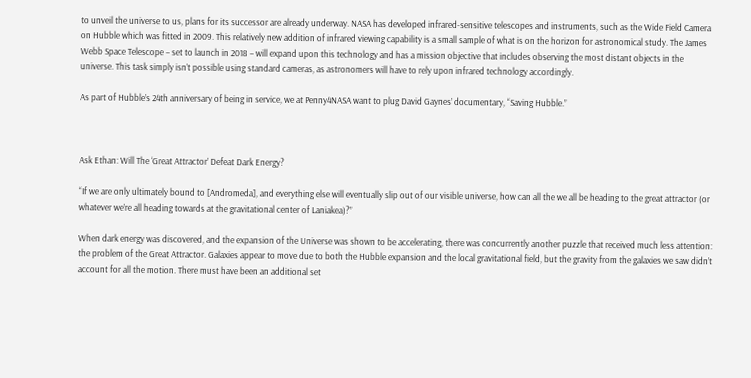to unveil the universe to us, plans for its successor are already underway. NASA has developed infrared-sensitive telescopes and instruments, such as the Wide Field Camera on Hubble which was fitted in 2009. This relatively new addition of infrared viewing capability is a small sample of what is on the horizon for astronomical study. The James Webb Space Telescope – set to launch in 2018 – will expand upon this technology and has a mission objective that includes observing the most distant objects in the universe. This task simply isn’t possible using standard cameras, as astronomers will have to rely upon infrared technology accordingly.

As part of Hubble’s 24th anniversary of being in service, we at Penny4NASA want to plug David Gaynes’ documentary, “Saving Hubble.”



Ask Ethan: Will The ‘Great Attractor’ Defeat Dark Energy?

“If we are only ultimately bound to [Andromeda], and everything else will eventually slip out of our visible universe, how can all the we all be heading to the great attractor (or whatever we’re all heading towards at the gravitational center of Laniakea)?”

When dark energy was discovered, and the expansion of the Universe was shown to be accelerating, there was concurrently another puzzle that received much less attention: the problem of the Great Attractor. Galaxies appear to move due to both the Hubble expansion and the local gravitational field, but the gravity from the galaxies we saw didn’t account for all the motion. There must have been an additional set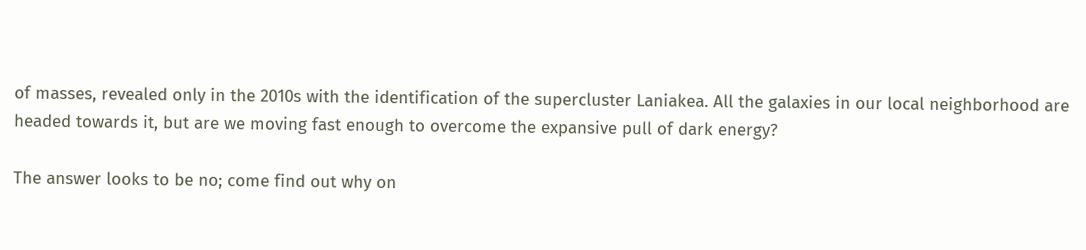of masses, revealed only in the 2010s with the identification of the supercluster Laniakea. All the galaxies in our local neighborhood are headed towards it, but are we moving fast enough to overcome the expansive pull of dark energy?

The answer looks to be no; come find out why on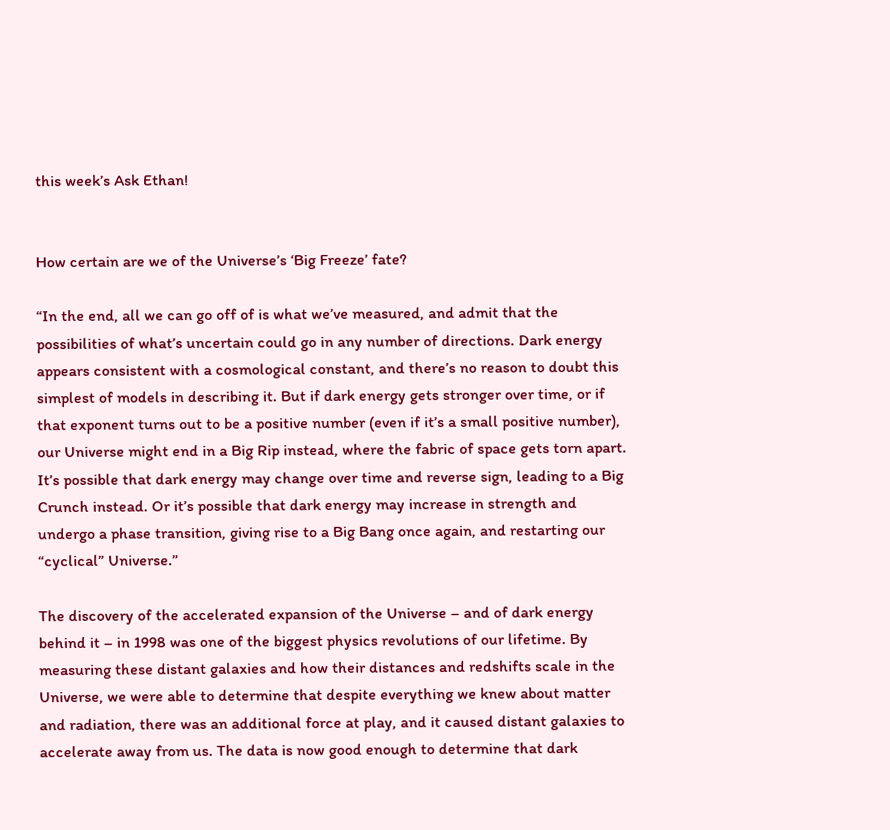this week’s Ask Ethan!


How certain are we of the Universe’s ‘Big Freeze’ fate?

“In the end, all we can go off of is what we’ve measured, and admit that the possibilities of what’s uncertain could go in any number of directions. Dark energy appears consistent with a cosmological constant, and there’s no reason to doubt this simplest of models in describing it. But if dark energy gets stronger over time, or if that exponent turns out to be a positive number (even if it’s a small positive number), our Universe might end in a Big Rip instead, where the fabric of space gets torn apart. It’s possible that dark energy may change over time and reverse sign, leading to a Big Crunch instead. Or it’s possible that dark energy may increase in strength and undergo a phase transition, giving rise to a Big Bang once again, and restarting our “cyclical” Universe.”

The discovery of the accelerated expansion of the Universe – and of dark energy behind it – in 1998 was one of the biggest physics revolutions of our lifetime. By measuring these distant galaxies and how their distances and redshifts scale in the Universe, we were able to determine that despite everything we knew about matter and radiation, there was an additional force at play, and it caused distant galaxies to accelerate away from us. The data is now good enough to determine that dark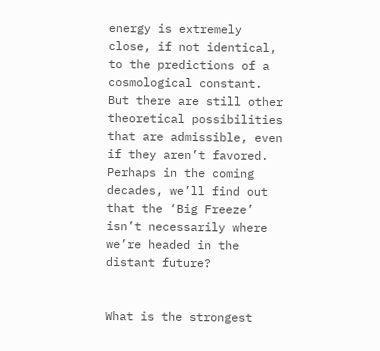energy is extremely close, if not identical, to the predictions of a cosmological constant. But there are still other theoretical possibilities that are admissible, even if they aren’t favored. Perhaps in the coming decades, we’ll find out that the ‘Big Freeze’ isn’t necessarily where we’re headed in the distant future?


What is the strongest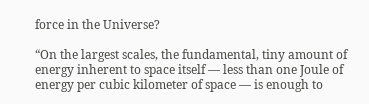force in the Universe?

“On the largest scales, the fundamental, tiny amount of energy inherent to space itself — less than one Joule of energy per cubic kilometer of space — is enough to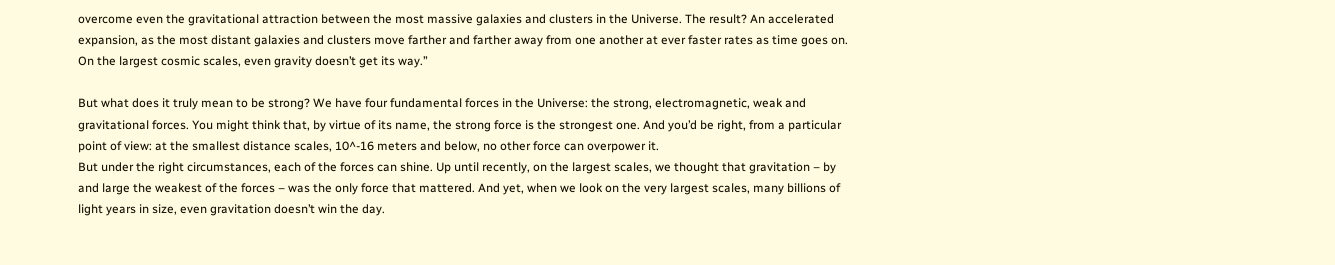overcome even the gravitational attraction between the most massive galaxies and clusters in the Universe. The result? An accelerated expansion, as the most distant galaxies and clusters move farther and farther away from one another at ever faster rates as time goes on. On the largest cosmic scales, even gravity doesn’t get its way.”

But what does it truly mean to be strong? We have four fundamental forces in the Universe: the strong, electromagnetic, weak and gravitational forces. You might think that, by virtue of its name, the strong force is the strongest one. And you’d be right, from a particular point of view: at the smallest distance scales, 10^-16 meters and below, no other force can overpower it.
But under the right circumstances, each of the forces can shine. Up until recently, on the largest scales, we thought that gravitation – by and large the weakest of the forces – was the only force that mattered. And yet, when we look on the very largest scales, many billions of light years in size, even gravitation doesn’t win the day.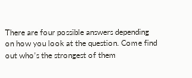There are four possible answers depending on how you look at the question. Come find out who’s the strongest of them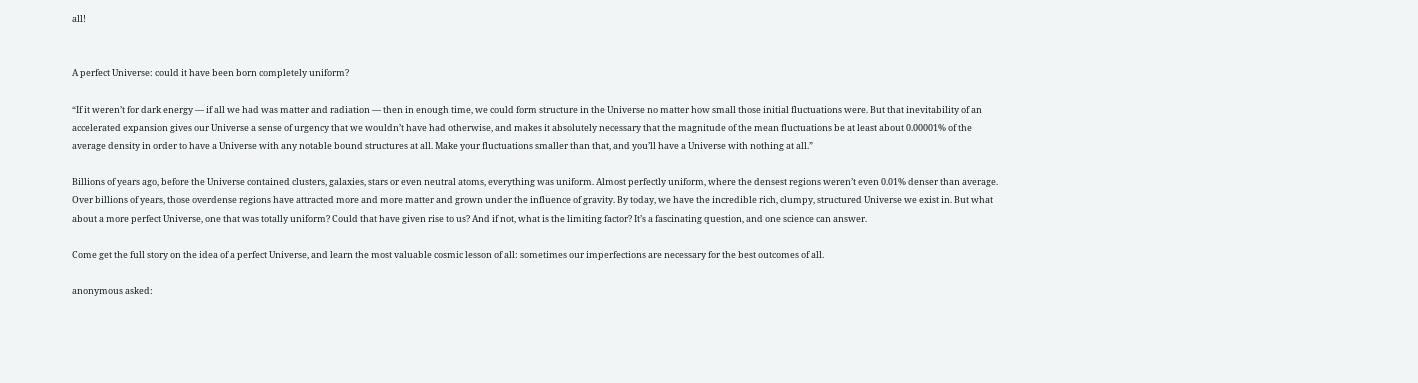all!


A perfect Universe: could it have been born completely uniform?

“If it weren’t for dark energy — if all we had was matter and radiation — then in enough time, we could form structure in the Universe no matter how small those initial fluctuations were. But that inevitability of an accelerated expansion gives our Universe a sense of urgency that we wouldn’t have had otherwise, and makes it absolutely necessary that the magnitude of the mean fluctuations be at least about 0.00001% of the average density in order to have a Universe with any notable bound structures at all. Make your fluctuations smaller than that, and you’ll have a Universe with nothing at all.”

Billions of years ago, before the Universe contained clusters, galaxies, stars or even neutral atoms, everything was uniform. Almost perfectly uniform, where the densest regions weren’t even 0.01% denser than average. Over billions of years, those overdense regions have attracted more and more matter and grown under the influence of gravity. By today, we have the incredible rich, clumpy, structured Universe we exist in. But what about a more perfect Universe, one that was totally uniform? Could that have given rise to us? And if not, what is the limiting factor? It’s a fascinating question, and one science can answer.

Come get the full story on the idea of a perfect Universe, and learn the most valuable cosmic lesson of all: sometimes our imperfections are necessary for the best outcomes of all.

anonymous asked: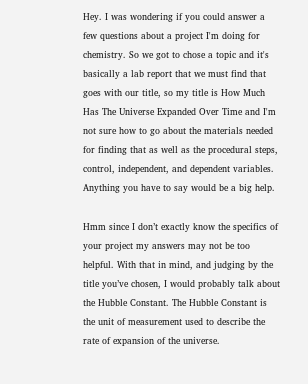Hey. I was wondering if you could answer a few questions about a project I'm doing for chemistry. So we got to chose a topic and it's basically a lab report that we must find that goes with our title, so my title is How Much Has The Universe Expanded Over Time and I'm not sure how to go about the materials needed for finding that as well as the procedural steps, control, independent, and dependent variables. Anything you have to say would be a big help.

Hmm since I don’t exactly know the specifics of your project my answers may not be too helpful. With that in mind, and judging by the title you’ve chosen, I would probably talk about the Hubble Constant. The Hubble Constant is the unit of measurement used to describe the rate of expansion of the universe.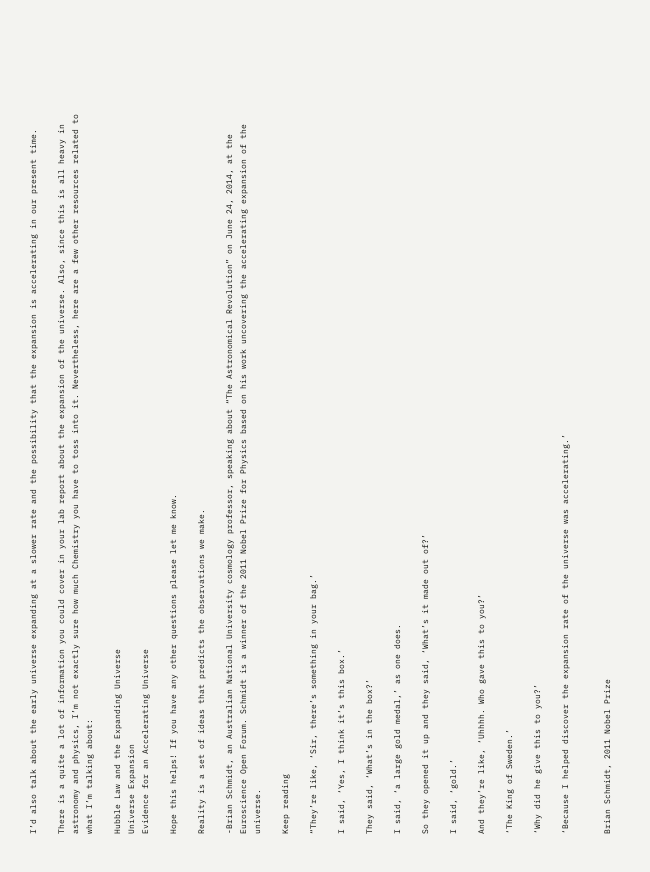I’d also talk about the early universe expanding at a slower rate and the possibility that the expansion is accelerating in our present time.

There is a quite a lot of information you could cover in your lab report about the expansion of the universe. Also, since this is all heavy in astronomy and physics, I’m not exactly sure how much Chemistry you have to toss into it. Nevertheless, here are a few other resources related to what I’m talking about:

Hubble Law and the Expanding Universe
Universe Expansion
Evidence for an Accelerating Universe

Hope this helps! If you have any other questions please let me know.

Reality is a set of ideas that predicts the observations we make.

-Brian Schmidt, an Australian National University cosmology professor, speaking about “The Astronomical Revolution” on June 24, 2014, at the Euroscience Open Forum. Schmidt is a winner of the 2011 Nobel Prize for Physics based on his work uncovering the accelerating expansion of the universe.

Keep reading

“They’re like, ‘Sir, there’s something in your bag.’

I said, ‘Yes, I think it’s this box.’

They said, ‘What’s in the box?’

I said, ‘a large gold medal,’ as one does.

So they opened it up and they said, ‘What’s it made out of?’

I said, ‘gold.’

And they’re like, ‘Uhhhh. Who gave this to you?’

‘The King of Sweden.’

‘Why did he give this to you?’

‘Because I helped discover the expansion rate of the universe was accelerating.’


Brian Schmidt, 2011 Nobel Prize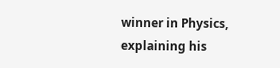winner in Physics, explaining his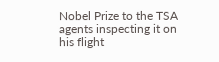Nobel Prize to the TSA agents inspecting it on his flight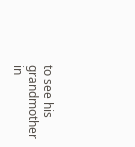to see his grandmother in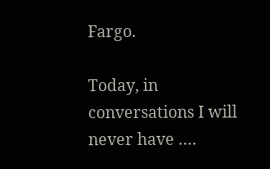Fargo.

Today, in conversations I will never have ….